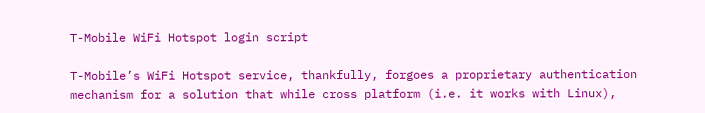T-Mobile WiFi Hotspot login script

T-Mobile’s WiFi Hotspot service, thankfully, forgoes a proprietary authentication mechanism for a solution that while cross platform (i.e. it works with Linux),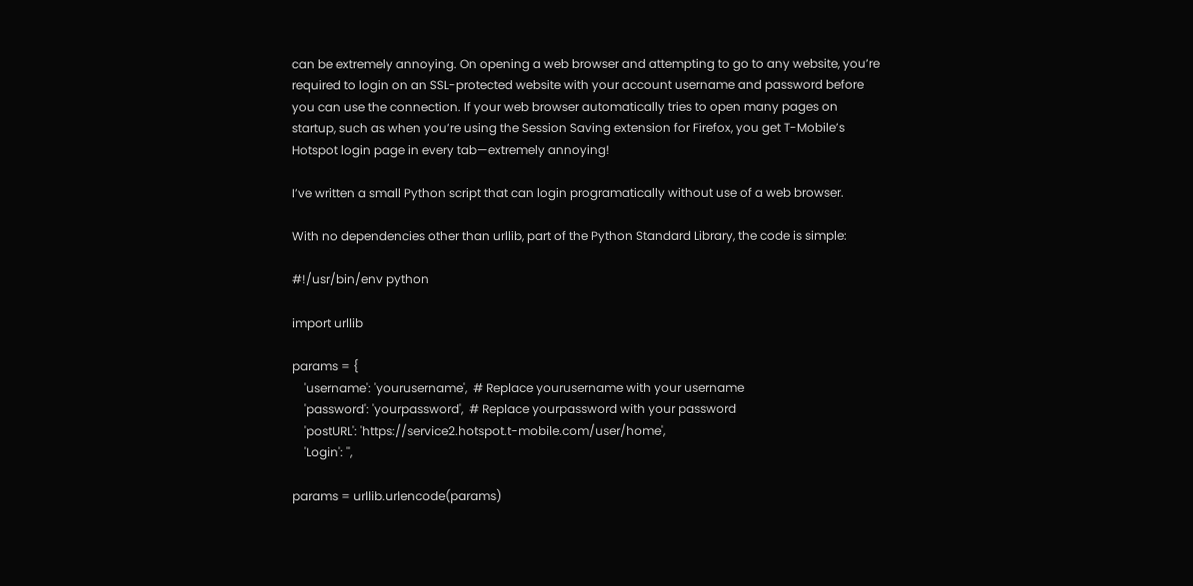can be extremely annoying. On opening a web browser and attempting to go to any website, you’re required to login on an SSL-protected website with your account username and password before you can use the connection. If your web browser automatically tries to open many pages on startup, such as when you’re using the Session Saving extension for Firefox, you get T-Mobile’s Hotspot login page in every tab—extremely annoying!

I’ve written a small Python script that can login programatically without use of a web browser.

With no dependencies other than urllib, part of the Python Standard Library, the code is simple:

#!/usr/bin/env python

import urllib

params = {
    'username': 'yourusername',  # Replace yourusername with your username
    'password': 'yourpassword',  # Replace yourpassword with your password
    'postURL': 'https://service2.hotspot.t-mobile.com/user/home',
    'Login': '',

params = urllib.urlencode(params)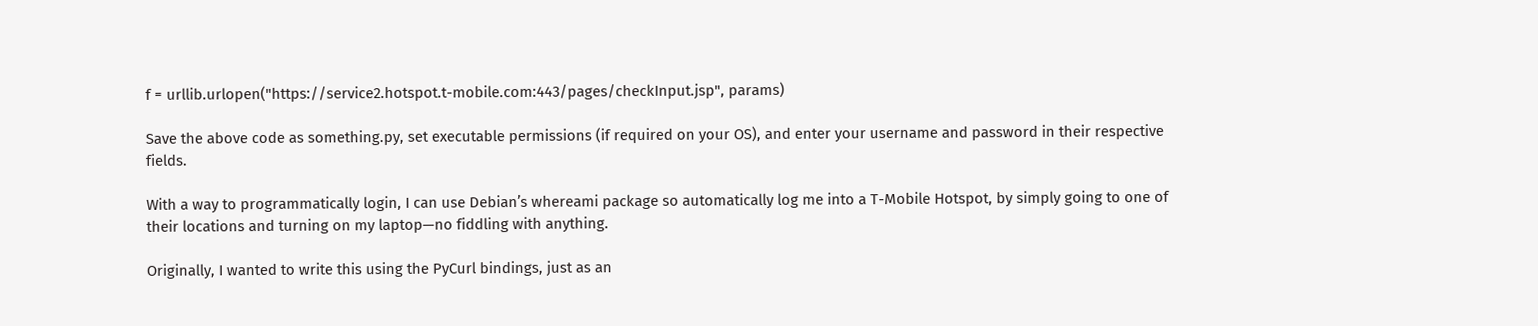f = urllib.urlopen("https://service2.hotspot.t-mobile.com:443/pages/checkInput.jsp", params)

Save the above code as something.py, set executable permissions (if required on your OS), and enter your username and password in their respective fields.

With a way to programmatically login, I can use Debian’s whereami package so automatically log me into a T-Mobile Hotspot, by simply going to one of their locations and turning on my laptop—no fiddling with anything.

Originally, I wanted to write this using the PyCurl bindings, just as an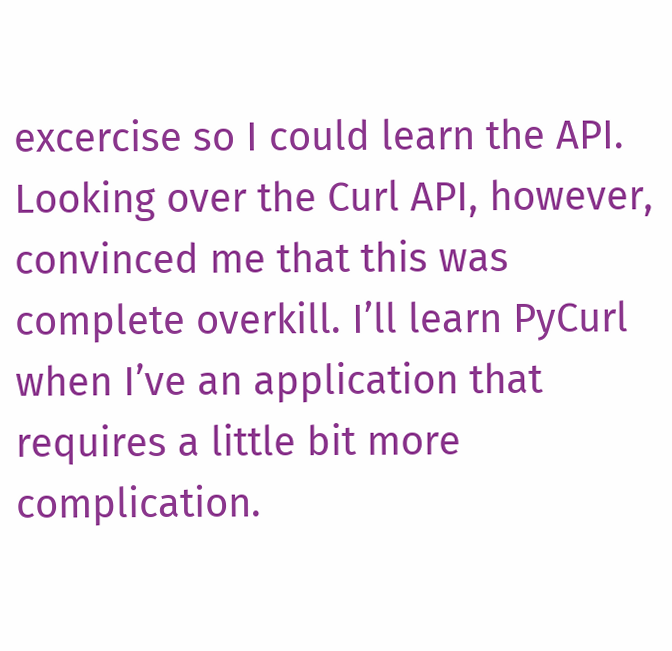excercise so I could learn the API. Looking over the Curl API, however, convinced me that this was complete overkill. I’ll learn PyCurl when I’ve an application that requires a little bit more complication.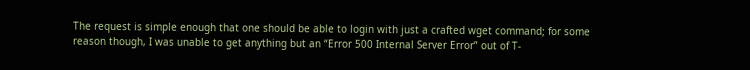The request is simple enough that one should be able to login with just a crafted wget command; for some reason though, I was unable to get anything but an “Error 500 Internal Server Error” out of T-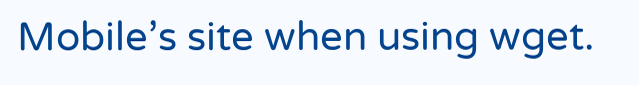Mobile’s site when using wget.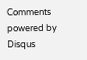Comments powered by Disqus